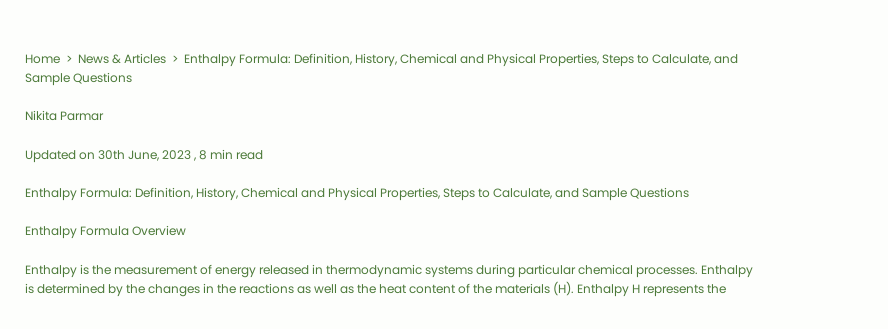Home  >  News & Articles  >  Enthalpy Formula: Definition, History, Chemical and Physical Properties, Steps to Calculate, and Sample Questions

Nikita Parmar

Updated on 30th June, 2023 , 8 min read

Enthalpy Formula: Definition, History, Chemical and Physical Properties, Steps to Calculate, and Sample Questions

Enthalpy Formula Overview

Enthalpy is the measurement of energy released in thermodynamic systems during particular chemical processes. Enthalpy is determined by the changes in the reactions as well as the heat content of the materials (H). Enthalpy H represents the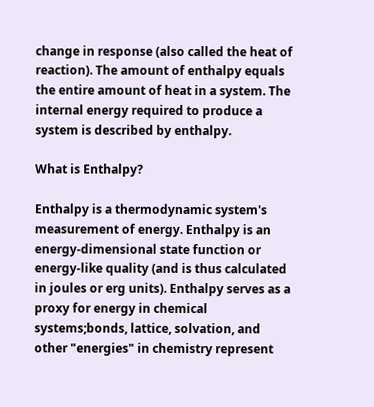change in response (also called the heat of reaction). The amount of enthalpy equals the entire amount of heat in a system. The internal energy required to produce a system is described by enthalpy.

What is Enthalpy?

Enthalpy is a thermodynamic system's measurement of energy. Enthalpy is an energy-dimensional state function or energy-like quality (and is thus calculated in joules or erg units). Enthalpy serves as a proxy for energy in chemical systems;bonds, lattice, solvation, and other "energies" in chemistry represent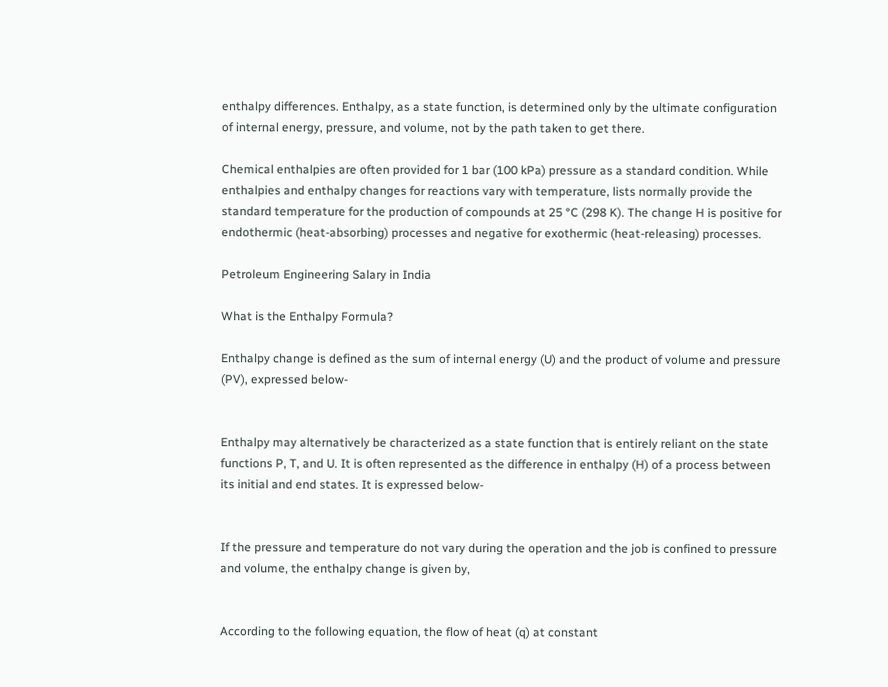enthalpy differences. Enthalpy, as a state function, is determined only by the ultimate configuration of internal energy, pressure, and volume, not by the path taken to get there.

Chemical enthalpies are often provided for 1 bar (100 kPa) pressure as a standard condition. While enthalpies and enthalpy changes for reactions vary with temperature, lists normally provide the standard temperature for the production of compounds at 25 °C (298 K). The change H is positive for endothermic (heat-absorbing) processes and negative for exothermic (heat-releasing) processes.

Petroleum Engineering Salary in India

What is the Enthalpy Formula?

Enthalpy change is defined as the sum of internal energy (U) and the product of volume and pressure (PV), expressed below-


Enthalpy may alternatively be characterized as a state function that is entirely reliant on the state functions P, T, and U. It is often represented as the difference in enthalpy (H) of a process between its initial and end states. It is expressed below-


If the pressure and temperature do not vary during the operation and the job is confined to pressure and volume, the enthalpy change is given by,


According to the following equation, the flow of heat (q) at constant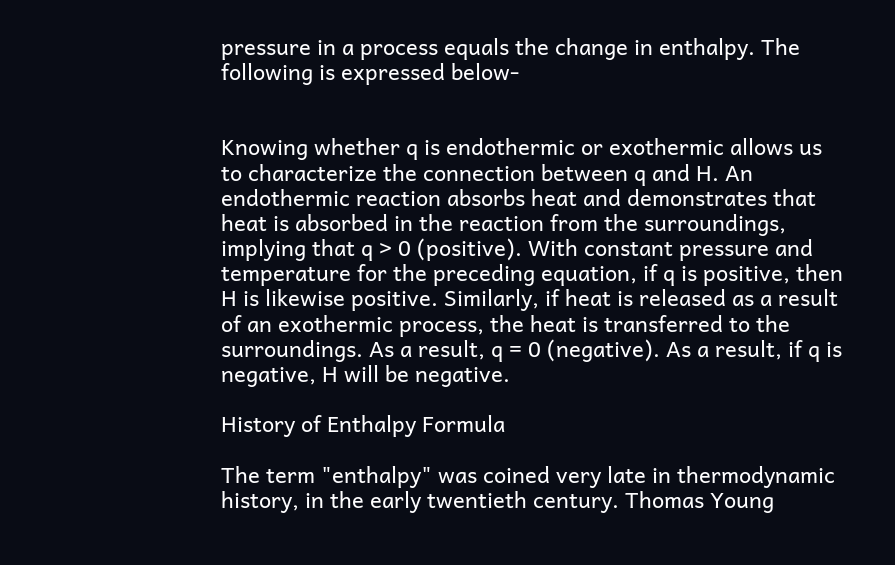pressure in a process equals the change in enthalpy. The following is expressed below-


Knowing whether q is endothermic or exothermic allows us to characterize the connection between q and H. An endothermic reaction absorbs heat and demonstrates that heat is absorbed in the reaction from the surroundings, implying that q > 0 (positive). With constant pressure and temperature for the preceding equation, if q is positive, then H is likewise positive. Similarly, if heat is released as a result of an exothermic process, the heat is transferred to the surroundings. As a result, q = 0 (negative). As a result, if q is negative, H will be negative.

History of Enthalpy Formula

The term "enthalpy" was coined very late in thermodynamic history, in the early twentieth century. Thomas Young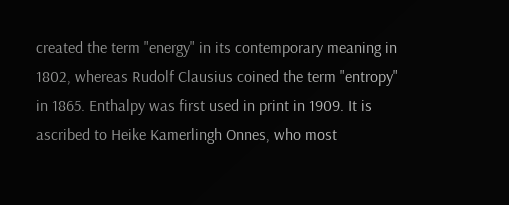created the term "energy" in its contemporary meaning in 1802, whereas Rudolf Clausius coined the term "entropy" in 1865. Enthalpy was first used in print in 1909. It is ascribed to Heike Kamerlingh Onnes, who most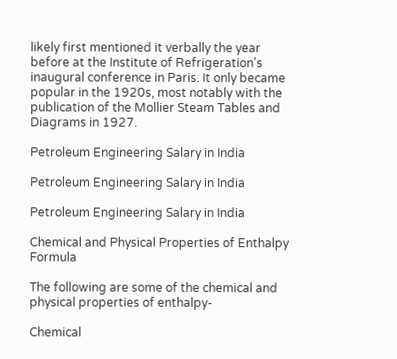likely first mentioned it verbally the year before at the Institute of Refrigeration's inaugural conference in Paris. It only became popular in the 1920s, most notably with the publication of the Mollier Steam Tables and Diagrams in 1927.

Petroleum Engineering Salary in India

Petroleum Engineering Salary in India

Petroleum Engineering Salary in India

Chemical and Physical Properties of Enthalpy Formula

The following are some of the chemical and physical properties of enthalpy-

Chemical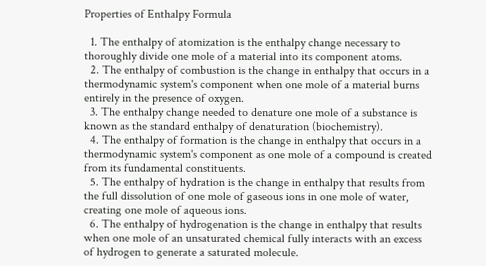Properties of Enthalpy Formula

  1. The enthalpy of atomization is the enthalpy change necessary to thoroughly divide one mole of a material into its component atoms.
  2. The enthalpy of combustion is the change in enthalpy that occurs in a thermodynamic system's component when one mole of a material burns entirely in the presence of oxygen.
  3. The enthalpy change needed to denature one mole of a substance is known as the standard enthalpy of denaturation (biochemistry).
  4. The enthalpy of formation is the change in enthalpy that occurs in a thermodynamic system's component as one mole of a compound is created from its fundamental constituents.
  5. The enthalpy of hydration is the change in enthalpy that results from the full dissolution of one mole of gaseous ions in one mole of water, creating one mole of aqueous ions.
  6. The enthalpy of hydrogenation is the change in enthalpy that results when one mole of an unsaturated chemical fully interacts with an excess of hydrogen to generate a saturated molecule.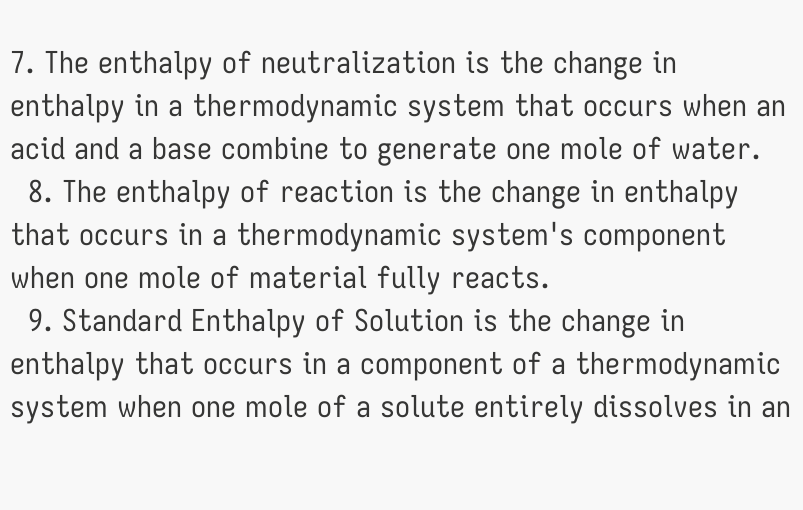7. The enthalpy of neutralization is the change in enthalpy in a thermodynamic system that occurs when an acid and a base combine to generate one mole of water.
  8. The enthalpy of reaction is the change in enthalpy that occurs in a thermodynamic system's component when one mole of material fully reacts.
  9. Standard Enthalpy of Solution is the change in enthalpy that occurs in a component of a thermodynamic system when one mole of a solute entirely dissolves in an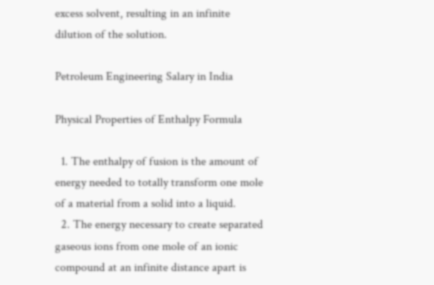excess solvent, resulting in an infinite dilution of the solution.

Petroleum Engineering Salary in India

Physical Properties of Enthalpy Formula

  1. The enthalpy of fusion is the amount of energy needed to totally transform one mole of a material from a solid into a liquid.
  2. The energy necessary to create separated gaseous ions from one mole of an ionic compound at an infinite distance apart is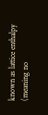known as lattice enthalpy (meaning no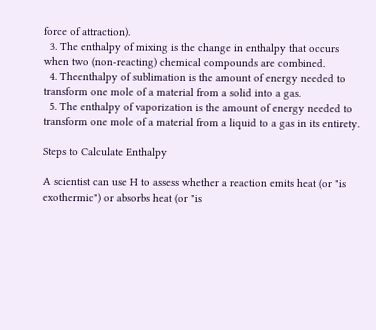force of attraction).
  3. The enthalpy of mixing is the change in enthalpy that occurs when two (non-reacting) chemical compounds are combined.
  4. Theenthalpy of sublimation is the amount of energy needed to transform one mole of a material from a solid into a gas.
  5. The enthalpy of vaporization is the amount of energy needed to transform one mole of a material from a liquid to a gas in its entirety.

Steps to Calculate Enthalpy

A scientist can use H to assess whether a reaction emits heat (or "is exothermic") or absorbs heat (or "is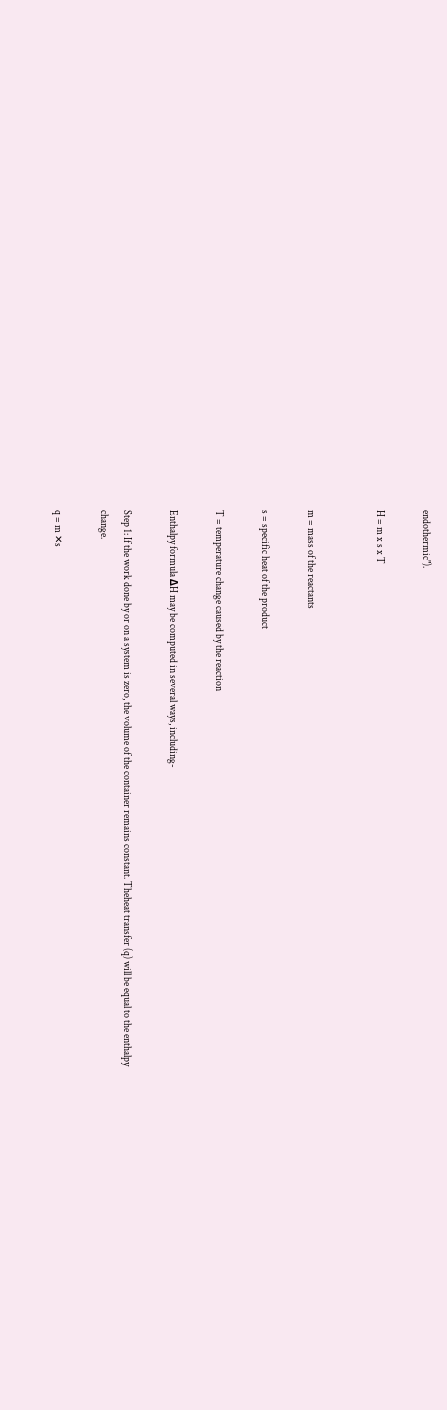endothermic").

H = m x s x T


m = mass of the reactants

s = specific heat of the product

T = temperature change caused by the reaction

Enthalpy formula ΔH may be computed in several ways, including-

Step 1: If the work done by or on a system is zero, the volume of the container remains constant. Theheat transfer (q) will be equal to the enthalpy change.

q = m ✕s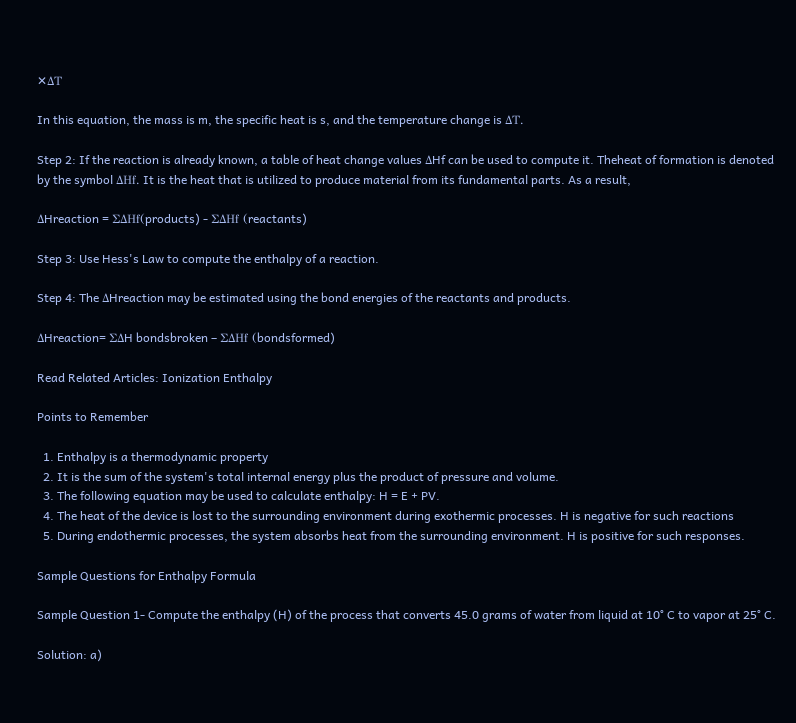✕ΔT

In this equation, the mass is m, the specific heat is s, and the temperature change is ΔT.

Step 2: If the reaction is already known, a table of heat change values ΔHf can be used to compute it. Theheat of formation is denoted by the symbol ΔHf. It is the heat that is utilized to produce material from its fundamental parts. As a result,

ΔHreaction = ΣΔHf(products) - ΣΔHf (reactants)

Step 3: Use Hess's Law to compute the enthalpy of a reaction.

Step 4: The ΔHreaction may be estimated using the bond energies of the reactants and products.

ΔHreaction= ΣΔH bondsbroken – ΣΔHf (bondsformed)

Read Related Articles: Ionization Enthalpy

Points to Remember

  1. Enthalpy is a thermodynamic property
  2. It is the sum of the system's total internal energy plus the product of pressure and volume.
  3. The following equation may be used to calculate enthalpy: H = E + PV.
  4. The heat of the device is lost to the surrounding environment during exothermic processes. H is negative for such reactions
  5. During endothermic processes, the system absorbs heat from the surrounding environment. H is positive for such responses.

Sample Questions for Enthalpy Formula

Sample Question 1- Compute the enthalpy (H) of the process that converts 45.0 grams of water from liquid at 10° C to vapor at 25° C.

Solution: a)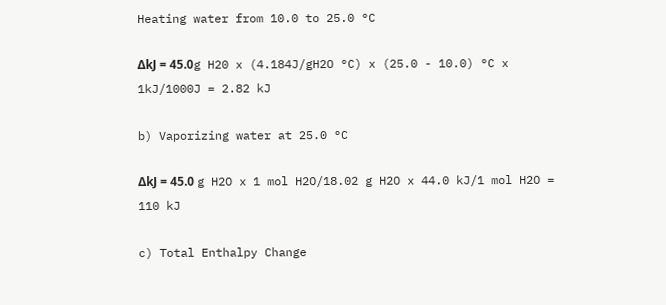Heating water from 10.0 to 25.0 °C

ΔkJ = 45.0g H20 x (4.184J/gH2O °C) x (25.0 - 10.0) °C x 1kJ/1000J = 2.82 kJ

b) Vaporizing water at 25.0 °C

ΔkJ = 45.0 g H2O x 1 mol H2O/18.02 g H2O x 44.0 kJ/1 mol H2O = 110 kJ

c) Total Enthalpy Change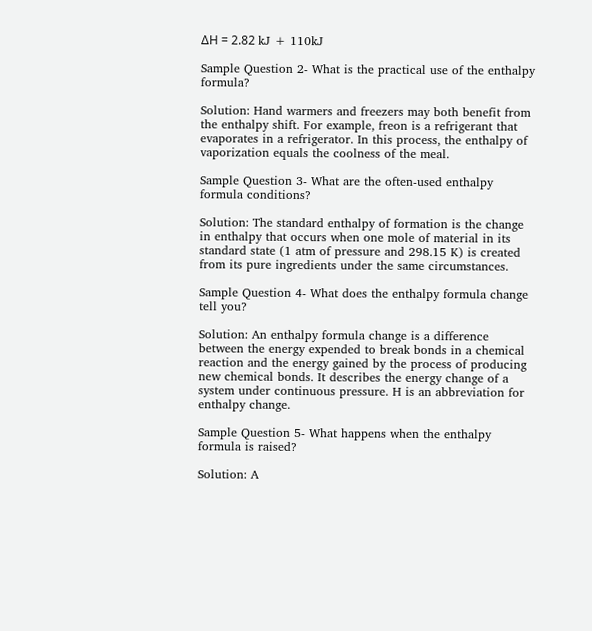ΔH = 2.82 kJ + 110kJ

Sample Question 2- What is the practical use of the enthalpy formula?

Solution: Hand warmers and freezers may both benefit from the enthalpy shift. For example, freon is a refrigerant that evaporates in a refrigerator. In this process, the enthalpy of vaporization equals the coolness of the meal.

Sample Question 3- What are the often-used enthalpy formula conditions?

Solution: The standard enthalpy of formation is the change in enthalpy that occurs when one mole of material in its standard state (1 atm of pressure and 298.15 K) is created from its pure ingredients under the same circumstances.

Sample Question 4- What does the enthalpy formula change tell you?

Solution: An enthalpy formula change is a difference between the energy expended to break bonds in a chemical reaction and the energy gained by the process of producing new chemical bonds. It describes the energy change of a system under continuous pressure. H is an abbreviation for enthalpy change.

Sample Question 5- What happens when the enthalpy formula is raised?

Solution: A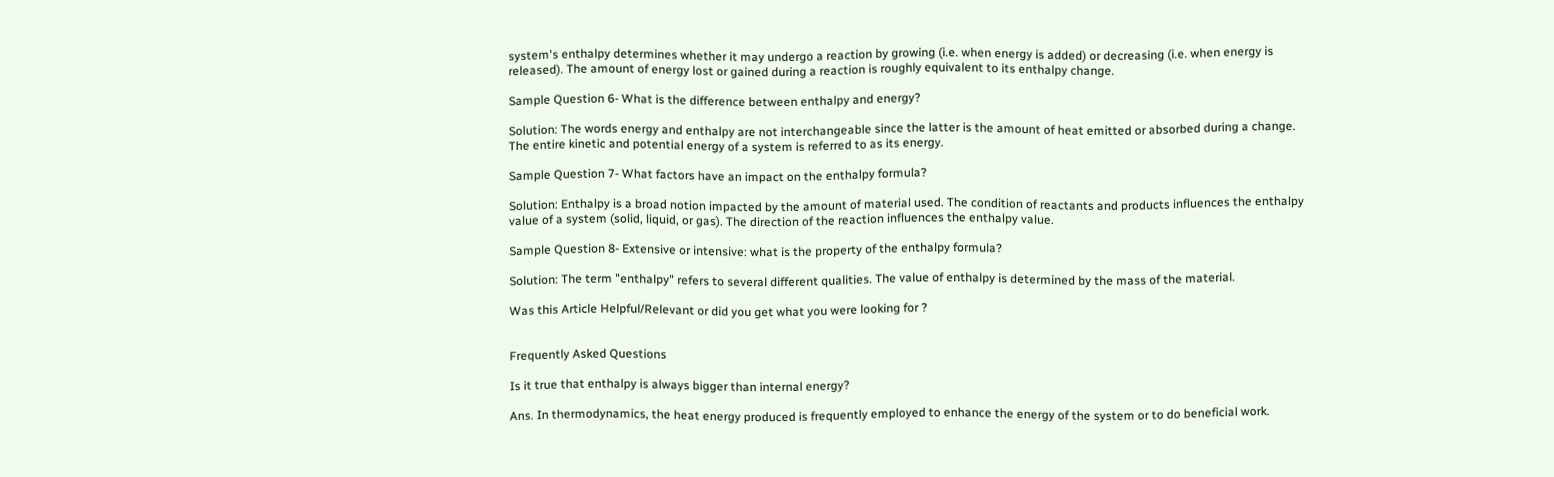system's enthalpy determines whether it may undergo a reaction by growing (i.e. when energy is added) or decreasing (i.e. when energy is released). The amount of energy lost or gained during a reaction is roughly equivalent to its enthalpy change.

Sample Question 6- What is the difference between enthalpy and energy?

Solution: The words energy and enthalpy are not interchangeable since the latter is the amount of heat emitted or absorbed during a change. The entire kinetic and potential energy of a system is referred to as its energy.

Sample Question 7- What factors have an impact on the enthalpy formula?

Solution: Enthalpy is a broad notion impacted by the amount of material used. The condition of reactants and products influences the enthalpy value of a system (solid, liquid, or gas). The direction of the reaction influences the enthalpy value.

Sample Question 8- Extensive or intensive: what is the property of the enthalpy formula?

Solution: The term "enthalpy" refers to several different qualities. The value of enthalpy is determined by the mass of the material.

Was this Article Helpful/Relevant or did you get what you were looking for ?


Frequently Asked Questions

Is it true that enthalpy is always bigger than internal energy?

Ans. In thermodynamics, the heat energy produced is frequently employed to enhance the energy of the system or to do beneficial work.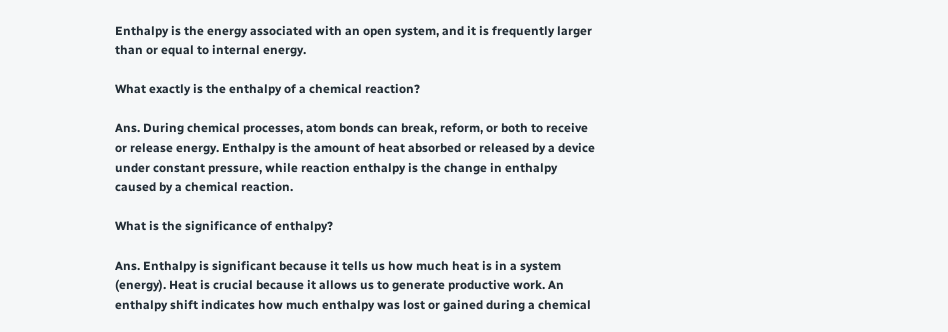Enthalpy is the energy associated with an open system, and it is frequently larger than or equal to internal energy.

What exactly is the enthalpy of a chemical reaction?

Ans. During chemical processes, atom bonds can break, reform, or both to receive or release energy. Enthalpy is the amount of heat absorbed or released by a device under constant pressure, while reaction enthalpy is the change in enthalpy caused by a chemical reaction.

What is the significance of enthalpy?

Ans. Enthalpy is significant because it tells us how much heat is in a system (energy). Heat is crucial because it allows us to generate productive work. An enthalpy shift indicates how much enthalpy was lost or gained during a chemical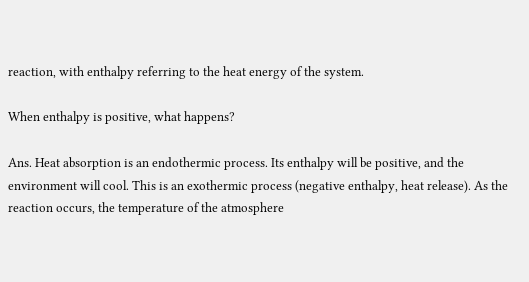reaction, with enthalpy referring to the heat energy of the system.

When enthalpy is positive, what happens?

Ans. Heat absorption is an endothermic process. Its enthalpy will be positive, and the environment will cool. This is an exothermic process (negative enthalpy, heat release). As the reaction occurs, the temperature of the atmosphere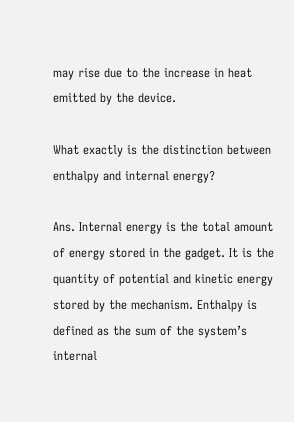may rise due to the increase in heat emitted by the device.

What exactly is the distinction between enthalpy and internal energy?

Ans. Internal energy is the total amount of energy stored in the gadget. It is the quantity of potential and kinetic energy stored by the mechanism. Enthalpy is defined as the sum of the system’s internal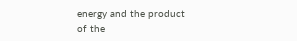energy and the product of the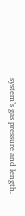system’s gas pressure and length.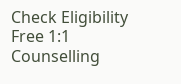Check Eligibility   Free 1:1 Counselling